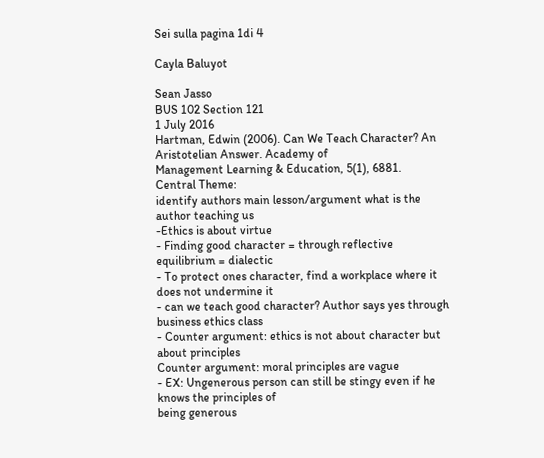Sei sulla pagina 1di 4

Cayla Baluyot

Sean Jasso
BUS 102 Section 121
1 July 2016
Hartman, Edwin (2006). Can We Teach Character? An Aristotelian Answer. Academy of
Management Learning & Education, 5(1), 6881.
Central Theme:
identify authors main lesson/argument what is the author teaching us
-Ethics is about virtue
- Finding good character = through reflective equilibrium = dialectic
- To protect ones character, find a workplace where it does not undermine it
- can we teach good character? Author says yes through business ethics class
- Counter argument: ethics is not about character but about principles
Counter argument: moral principles are vague
- EX: Ungenerous person can still be stingy even if he knows the principles of
being generous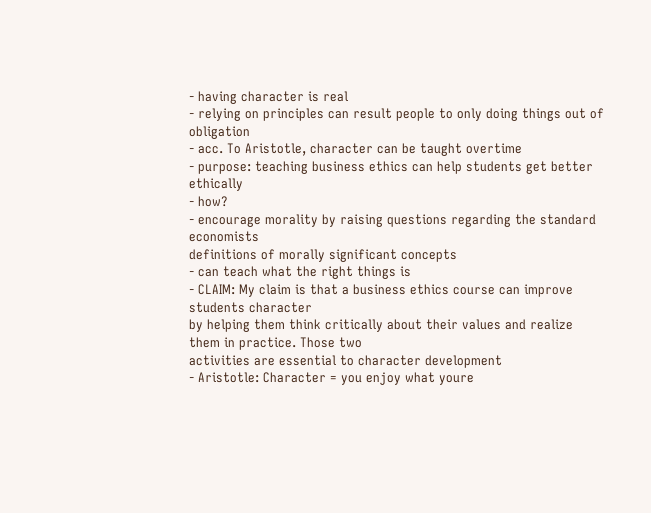- having character is real
- relying on principles can result people to only doing things out of obligation
- acc. To Aristotle, character can be taught overtime
- purpose: teaching business ethics can help students get better ethically
- how?
- encourage morality by raising questions regarding the standard economists
definitions of morally significant concepts
- can teach what the right things is
- CLAIM: My claim is that a business ethics course can improve students character
by helping them think critically about their values and realize them in practice. Those two
activities are essential to character development
- Aristotle: Character = you enjoy what youre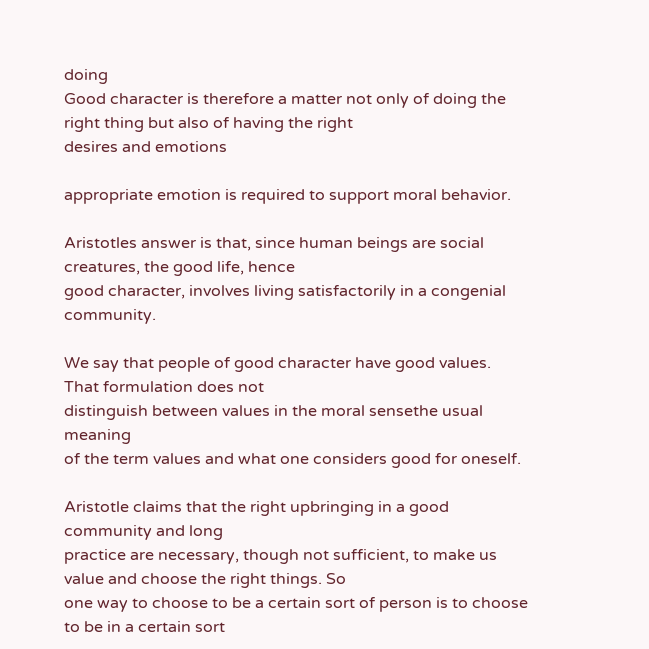doing
Good character is therefore a matter not only of doing the right thing but also of having the right
desires and emotions

appropriate emotion is required to support moral behavior.

Aristotles answer is that, since human beings are social creatures, the good life, hence
good character, involves living satisfactorily in a congenial community.

We say that people of good character have good values. That formulation does not
distinguish between values in the moral sensethe usual meaning
of the term values and what one considers good for oneself.

Aristotle claims that the right upbringing in a good community and long
practice are necessary, though not sufficient, to make us value and choose the right things. So
one way to choose to be a certain sort of person is to choose to be in a certain sort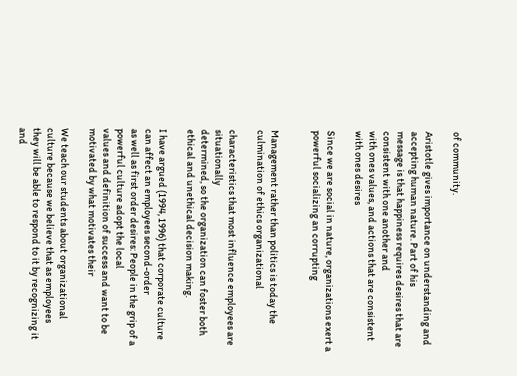of community.

Aristotle gives importance on understanding and accepting human nature. Part of his
message is that happiness requires desires that are consistent with one another and
with ones values, and actions that are consistent with ones desires

Since we are social in nature, organizations exert a powerful socializing an corrupting


Management rather than politics is today the culmination of ethics organizational

characteristics that most influence employees are situationally
determined, so the organization can foster both ethical and unethical decision making.

I have argued (1994, 1996) that corporate culture can affect an employees second-order
as well as first order desires: People in the grip of a powerful culture adopt the local
values and definition of success and want to be motivated by what motivates their

We teach our students about organizational culture because we believe that as employees
they will be able to respond to it by recognizing it and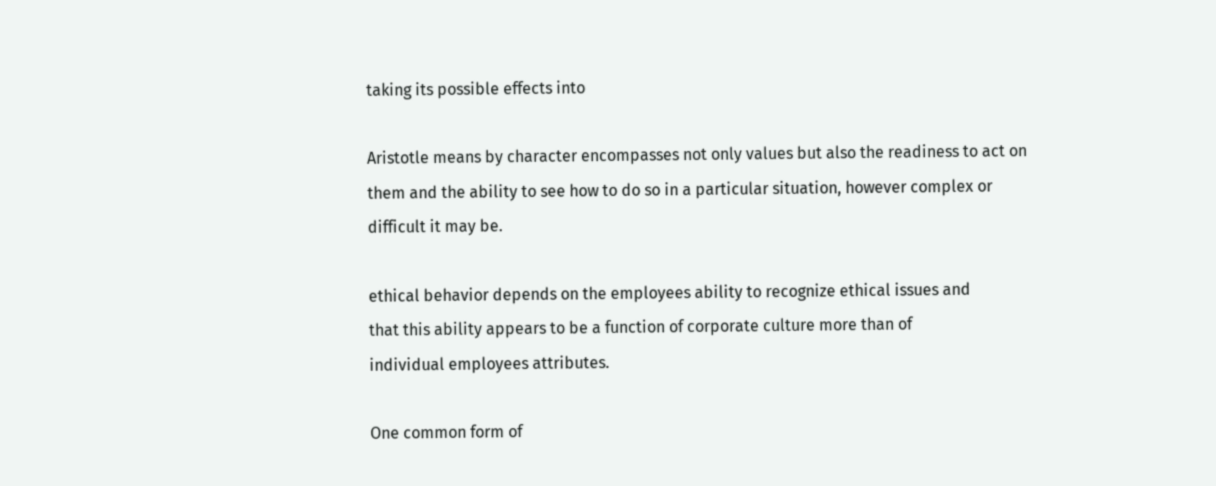taking its possible effects into

Aristotle means by character encompasses not only values but also the readiness to act on
them and the ability to see how to do so in a particular situation, however complex or
difficult it may be.

ethical behavior depends on the employees ability to recognize ethical issues and
that this ability appears to be a function of corporate culture more than of
individual employees attributes.

One common form of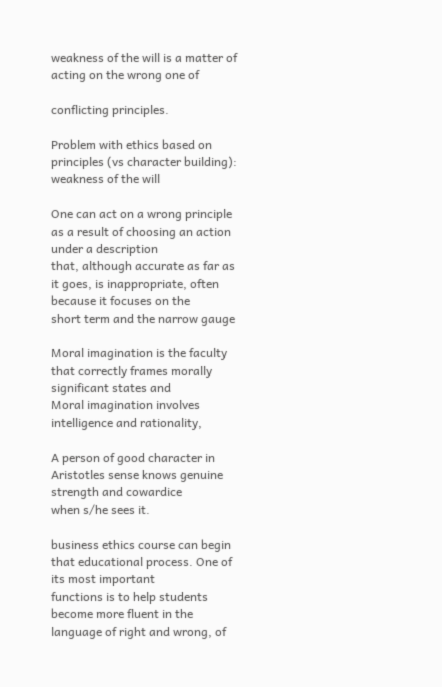weakness of the will is a matter of acting on the wrong one of

conflicting principles.

Problem with ethics based on principles (vs character building): weakness of the will

One can act on a wrong principle as a result of choosing an action under a description
that, although accurate as far as it goes, is inappropriate, often because it focuses on the
short term and the narrow gauge

Moral imagination is the faculty that correctly frames morally significant states and
Moral imagination involves intelligence and rationality,

A person of good character in Aristotles sense knows genuine strength and cowardice
when s/he sees it.

business ethics course can begin that educational process. One of its most important
functions is to help students become more fluent in the language of right and wrong, of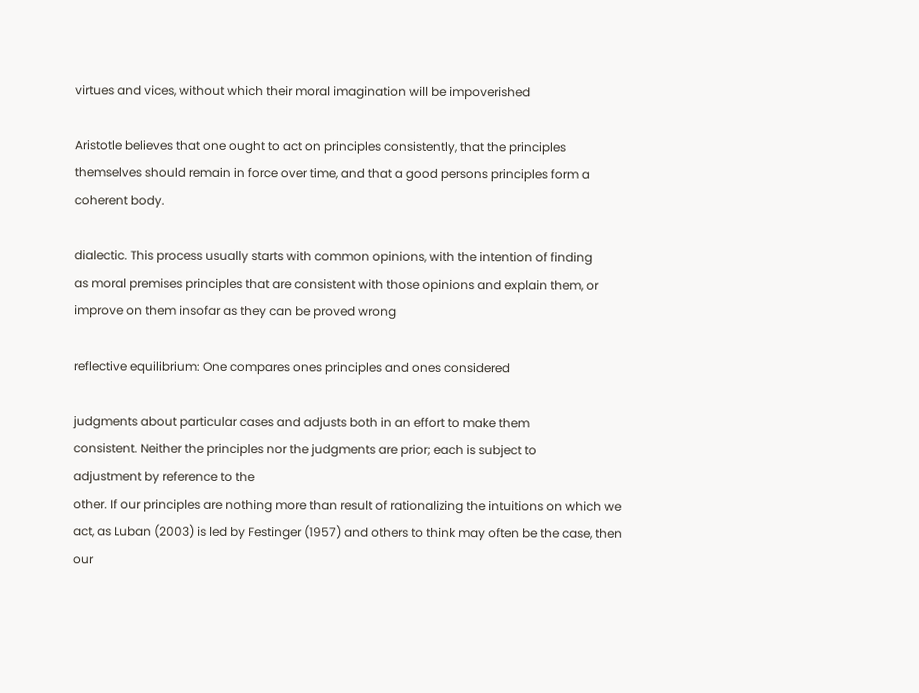virtues and vices, without which their moral imagination will be impoverished

Aristotle believes that one ought to act on principles consistently, that the principles
themselves should remain in force over time, and that a good persons principles form a
coherent body.

dialectic. This process usually starts with common opinions, with the intention of finding
as moral premises principles that are consistent with those opinions and explain them, or
improve on them insofar as they can be proved wrong

reflective equilibrium: One compares ones principles and ones considered

judgments about particular cases and adjusts both in an effort to make them
consistent. Neither the principles nor the judgments are prior; each is subject to
adjustment by reference to the
other. If our principles are nothing more than result of rationalizing the intuitions on which we
act, as Luban (2003) is led by Festinger (1957) and others to think may often be the case, then
our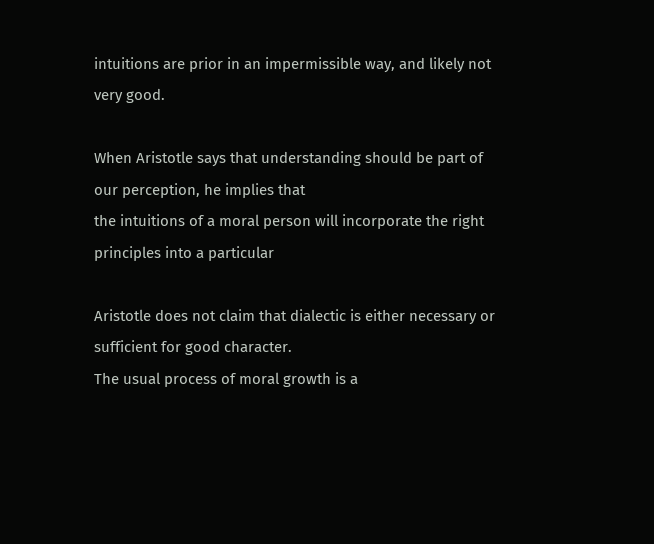intuitions are prior in an impermissible way, and likely not very good.

When Aristotle says that understanding should be part of our perception, he implies that
the intuitions of a moral person will incorporate the right principles into a particular

Aristotle does not claim that dialectic is either necessary or sufficient for good character.
The usual process of moral growth is a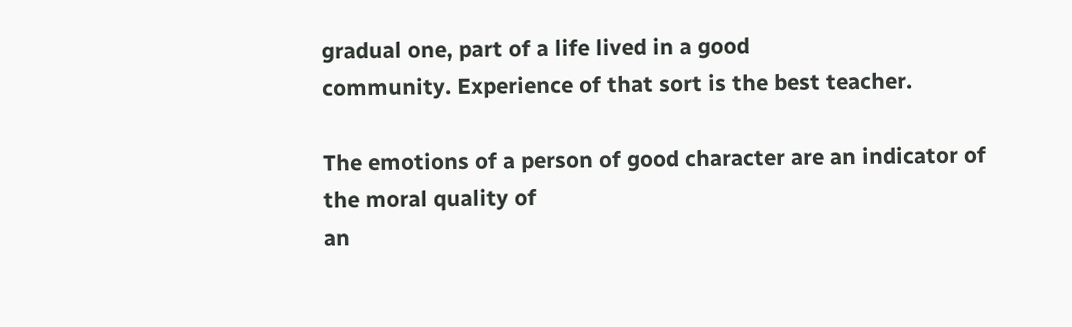gradual one, part of a life lived in a good
community. Experience of that sort is the best teacher.

The emotions of a person of good character are an indicator of the moral quality of
an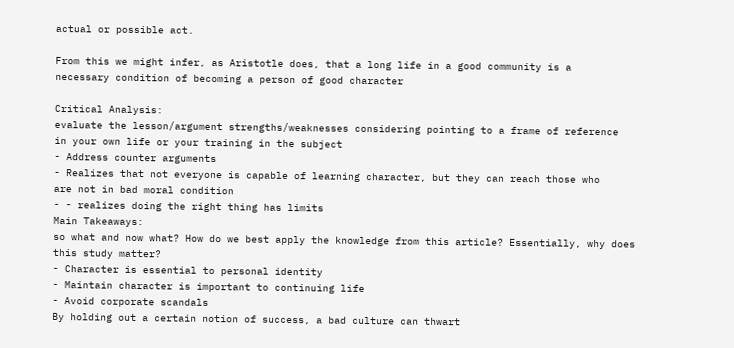actual or possible act.

From this we might infer, as Aristotle does, that a long life in a good community is a
necessary condition of becoming a person of good character

Critical Analysis:
evaluate the lesson/argument strengths/weaknesses considering pointing to a frame of reference
in your own life or your training in the subject
- Address counter arguments
- Realizes that not everyone is capable of learning character, but they can reach those who
are not in bad moral condition
- - realizes doing the right thing has limits
Main Takeaways:
so what and now what? How do we best apply the knowledge from this article? Essentially, why does
this study matter?
- Character is essential to personal identity
- Maintain character is important to continuing life
- Avoid corporate scandals
By holding out a certain notion of success, a bad culture can thwart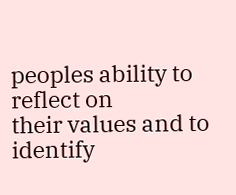peoples ability to reflect on
their values and to identify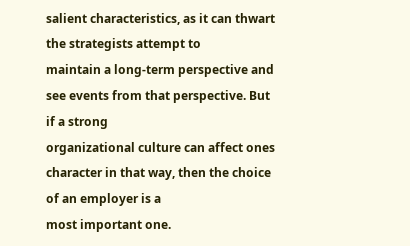salient characteristics, as it can thwart the strategists attempt to
maintain a long-term perspective and see events from that perspective. But if a strong
organizational culture can affect ones character in that way, then the choice of an employer is a
most important one.